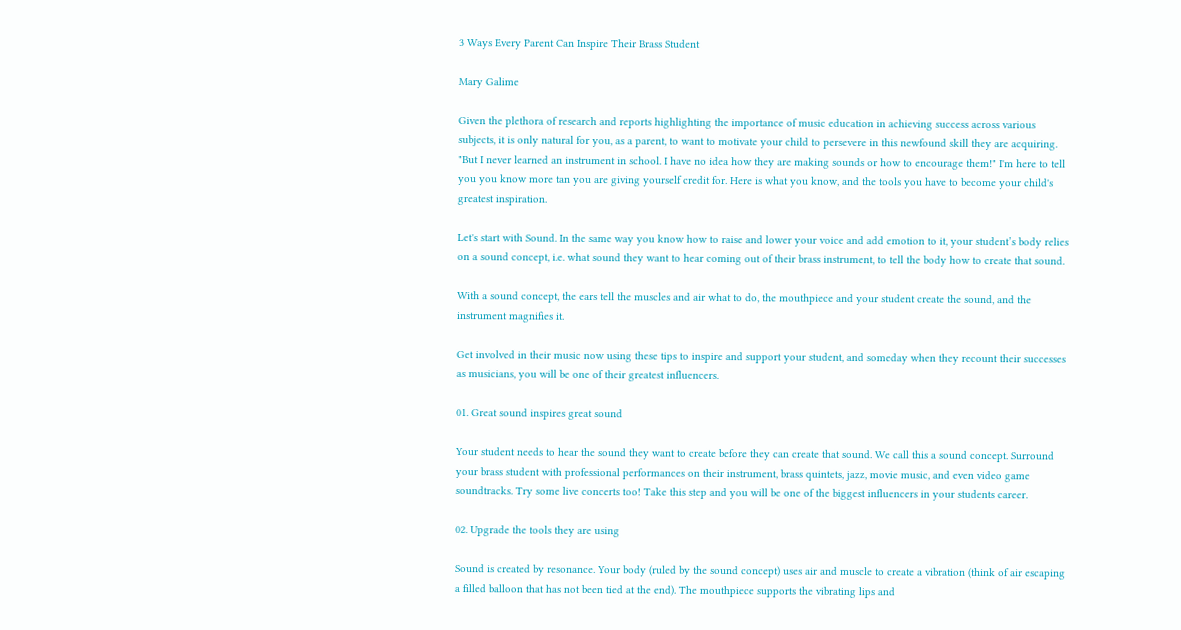3 Ways Every Parent Can Inspire Their Brass Student

Mary Galime

Given the plethora of research and reports highlighting the importance of music education in achieving success across various subjects, it is only natural for you, as a parent, to want to motivate your child to persevere in this newfound skill they are acquiring. "But I never learned an instrument in school. I have no idea how they are making sounds or how to encourage them!" I'm here to tell you you know more tan you are giving yourself credit for. Here is what you know, and the tools you have to become your child's greatest inspiration.

Let's start with Sound. In the same way you know how to raise and lower your voice and add emotion to it, your student’s body relies on a sound concept, i.e. what sound they want to hear coming out of their brass instrument, to tell the body how to create that sound.

With a sound concept, the ears tell the muscles and air what to do, the mouthpiece and your student create the sound, and the instrument magnifies it.

Get involved in their music now using these tips to inspire and support your student, and someday when they recount their successes as musicians, you will be one of their greatest influencers.

01. Great sound inspires great sound

Your student needs to hear the sound they want to create before they can create that sound. We call this a sound concept. Surround your brass student with professional performances on their instrument, brass quintets, jazz, movie music, and even video game soundtracks. Try some live concerts too! Take this step and you will be one of the biggest influencers in your students career.

02. Upgrade the tools they are using

Sound is created by resonance. Your body (ruled by the sound concept) uses air and muscle to create a vibration (think of air escaping a filled balloon that has not been tied at the end). The mouthpiece supports the vibrating lips and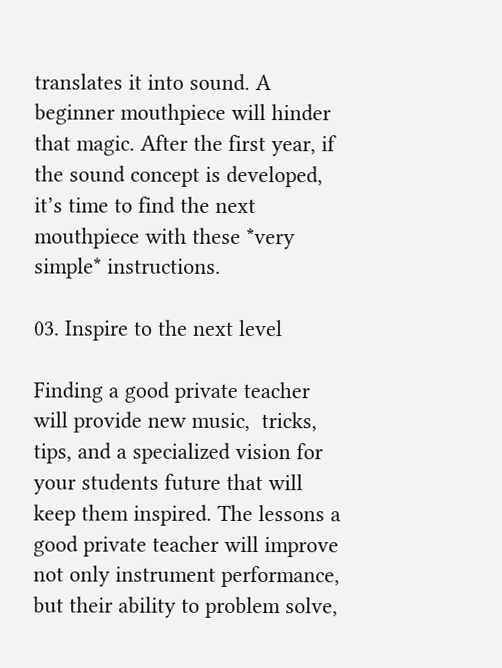translates it into sound. A beginner mouthpiece will hinder that magic. After the first year, if the sound concept is developed, it’s time to find the next mouthpiece with these *very simple* instructions.

03. Inspire to the next level

Finding a good private teacher will provide new music,  tricks, tips, and a specialized vision for your students future that will keep them inspired. The lessons a good private teacher will improve not only instrument performance, but their ability to problem solve,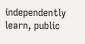independently learn, public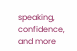speaking, confidence, and more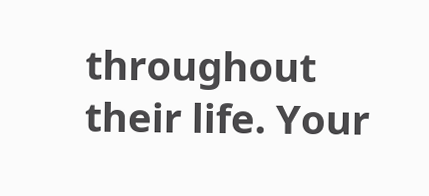throughout their life. Your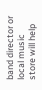band director or local music store will help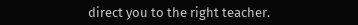direct you to the right teacher.